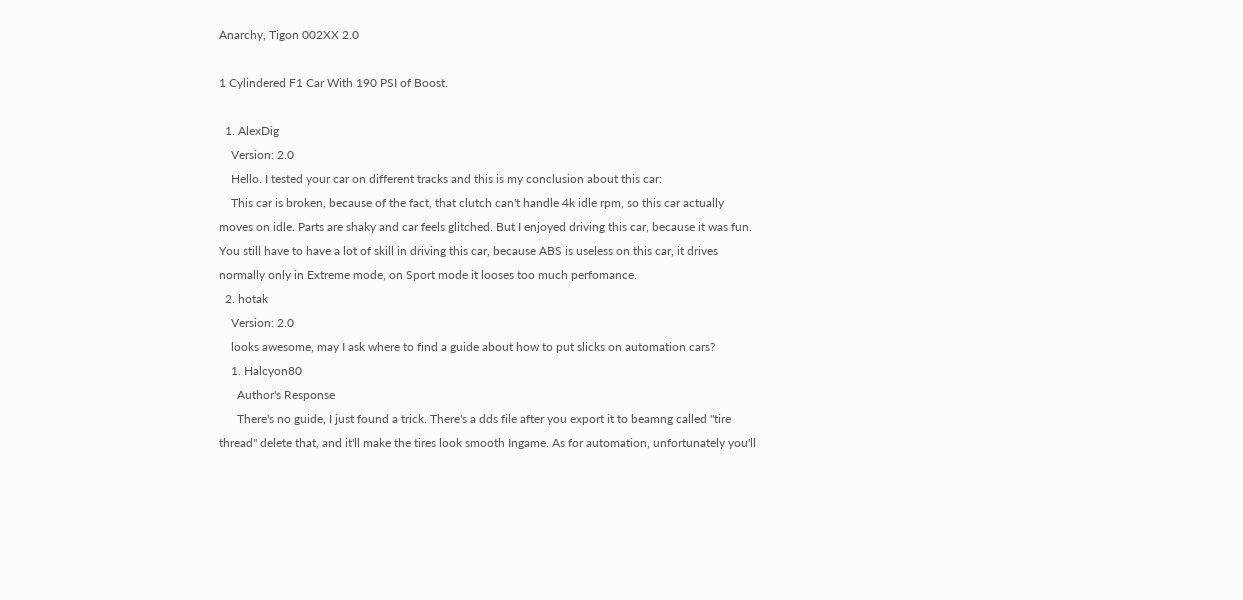Anarchy, Tigon 002XX 2.0

1 Cylindered F1 Car With 190 PSI of Boost.

  1. AlexDig
    Version: 2.0
    Hello. I tested your car on different tracks and this is my conclusion about this car:
    This car is broken, because of the fact, that clutch can't handle 4k idle rpm, so this car actually moves on idle. Parts are shaky and car feels glitched. But I enjoyed driving this car, because it was fun. You still have to have a lot of skill in driving this car, because ABS is useless on this car, it drives normally only in Extreme mode, on Sport mode it looses too much perfomance.
  2. hotak
    Version: 2.0
    looks awesome, may I ask where to find a guide about how to put slicks on automation cars?
    1. Halcyon80
      Author's Response
      There's no guide, I just found a trick. There's a dds file after you export it to beamng called "tire thread" delete that, and it'll make the tires look smooth Ingame. As for automation, unfortunately you'll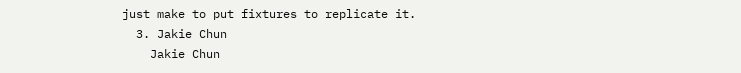just make to put fixtures to replicate it.
  3. Jakie Chun
    Jakie Chun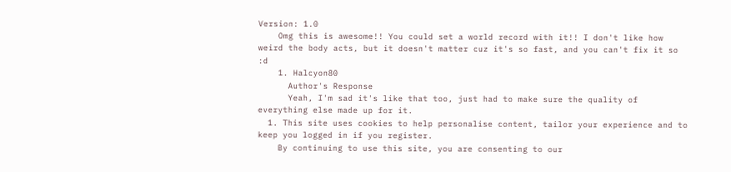Version: 1.0
    Omg this is awesome!! You could set a world record with it!! I don't like how weird the body acts, but it doesn't matter cuz it's so fast, and you can't fix it so :d
    1. Halcyon80
      Author's Response
      Yeah, I'm sad it's like that too, just had to make sure the quality of everything else made up for it.
  1. This site uses cookies to help personalise content, tailor your experience and to keep you logged in if you register.
    By continuing to use this site, you are consenting to our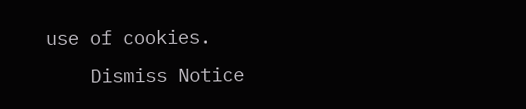use of cookies.
    Dismiss Notice